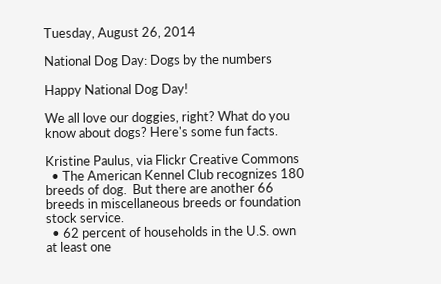Tuesday, August 26, 2014

National Dog Day: Dogs by the numbers

Happy National Dog Day!

We all love our doggies, right? What do you know about dogs? Here's some fun facts.

Kristine Paulus, via Flickr Creative Commons
  • The American Kennel Club recognizes 180 breeds of dog.  But there are another 66 breeds in miscellaneous breeds or foundation stock service.
  • 62 percent of households in the U.S. own at least one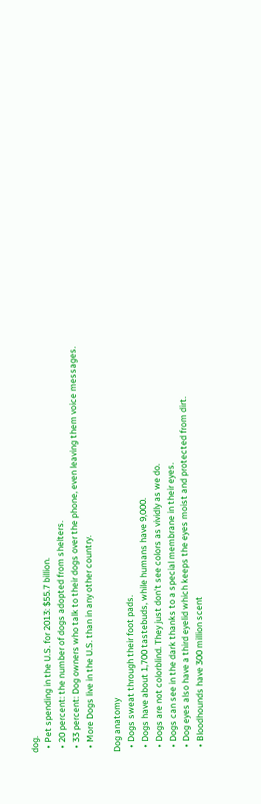dog.
  • Pet spending in the U.S. for 2013: $55.7 billion.
  • 20 percent: the number of dogs adopted from shelters.
  • 33 percent: Dog owners who talk to their dogs over the phone, even leaving them voice messages.
  • More Dogs live in the U.S. than in any other country.

Dog anatomy
  • Dogs sweat through their foot pads.
  • Dogs have about 1,700 tastebuds, while humans have 9,000.
  • Dogs are not colorblind. They just don't see colors as vividly as we do.
  • Dogs can see in the dark thanks to a special membrane in their eyes.
  • Dog eyes also have a third eyelid which keeps the eyes moist and protected from dirt.
  • Bloodhounds have 300 million scent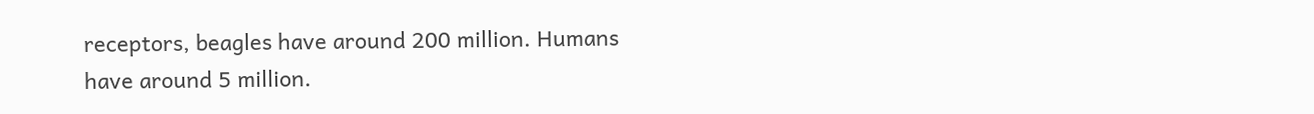receptors, beagles have around 200 million. Humans have around 5 million.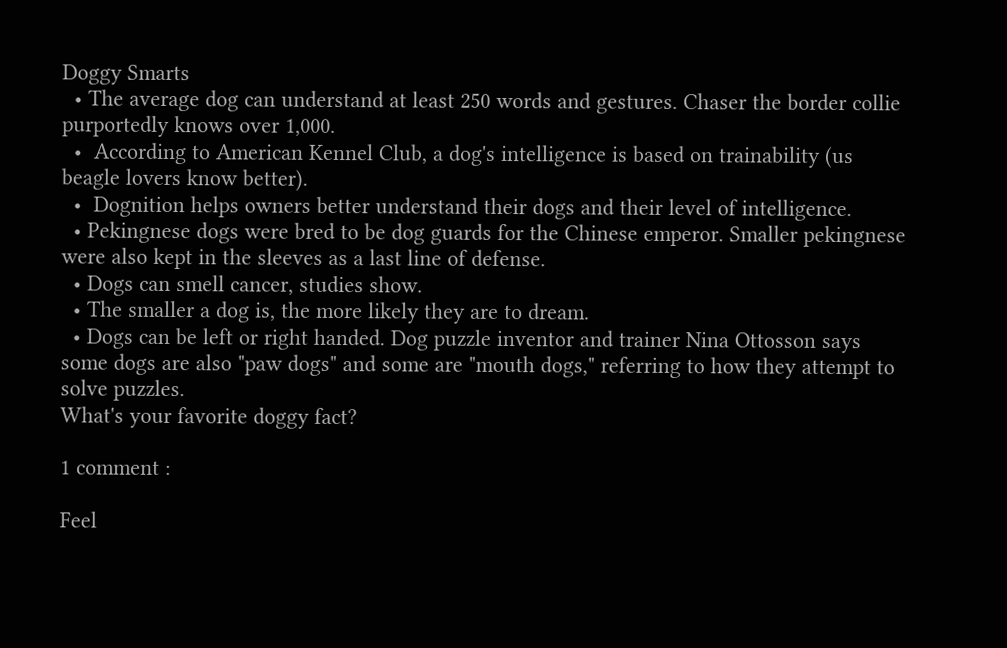Doggy Smarts
  • The average dog can understand at least 250 words and gestures. Chaser the border collie purportedly knows over 1,000.
  •  According to American Kennel Club, a dog's intelligence is based on trainability (us beagle lovers know better).
  •  Dognition helps owners better understand their dogs and their level of intelligence.
  • Pekingnese dogs were bred to be dog guards for the Chinese emperor. Smaller pekingnese were also kept in the sleeves as a last line of defense.
  • Dogs can smell cancer, studies show.
  • The smaller a dog is, the more likely they are to dream.
  • Dogs can be left or right handed. Dog puzzle inventor and trainer Nina Ottosson says some dogs are also "paw dogs" and some are "mouth dogs," referring to how they attempt to solve puzzles.
What's your favorite doggy fact?

1 comment :

Feel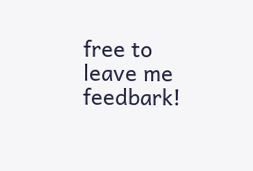free to leave me feedbark!